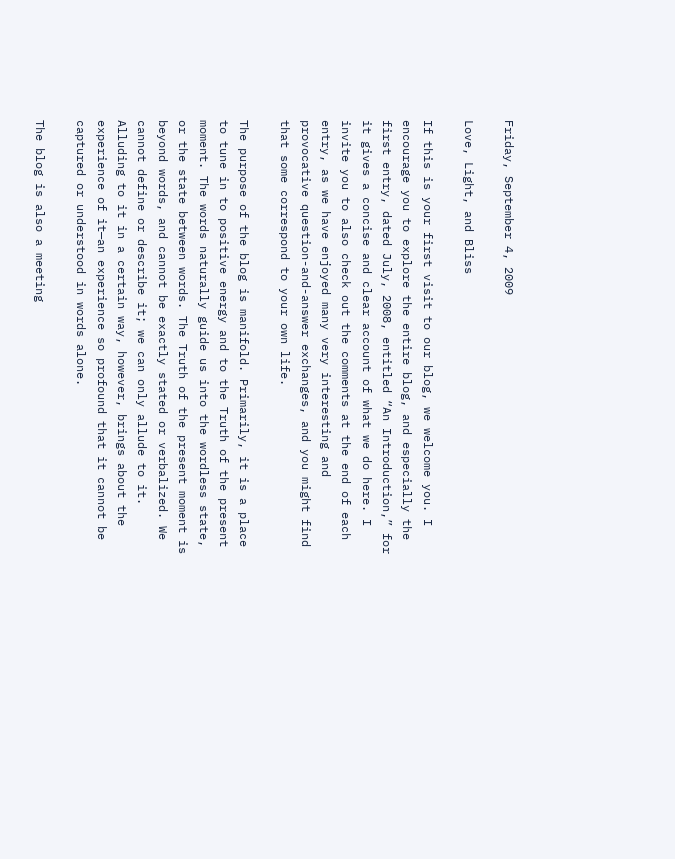Friday, September 4, 2009

Love, Light, and Bliss

If this is your first visit to our blog, we welcome you. I encourage you to explore the entire blog, and especially the first entry, dated July, 2008, entitled “An Introduction,” for it gives a concise and clear account of what we do here. I invite you to also check out the comments at the end of each entry, as we have enjoyed many very interesting and provocative question-and-answer exchanges, and you might find that some correspond to your own life.

The purpose of the blog is manifold. Primarily, it is a place to tune in to positive energy and to the Truth of the present moment. The words naturally guide us into the wordless state, or the state between words. The Truth of the present moment is beyond words, and cannot be exactly stated or verbalized. We cannot define or describe it; we can only allude to it. Alluding to it in a certain way, however, brings about the experience of it—an experience so profound that it cannot be captured or understood in words alone.

The blog is also a meeting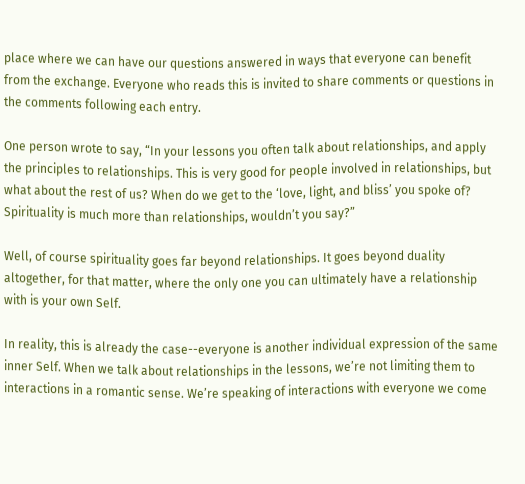place where we can have our questions answered in ways that everyone can benefit from the exchange. Everyone who reads this is invited to share comments or questions in the comments following each entry.

One person wrote to say, “In your lessons you often talk about relationships, and apply the principles to relationships. This is very good for people involved in relationships, but what about the rest of us? When do we get to the ‘love, light, and bliss’ you spoke of? Spirituality is much more than relationships, wouldn’t you say?”

Well, of course spirituality goes far beyond relationships. It goes beyond duality altogether, for that matter, where the only one you can ultimately have a relationship with is your own Self.

In reality, this is already the case--everyone is another individual expression of the same inner Self. When we talk about relationships in the lessons, we’re not limiting them to interactions in a romantic sense. We’re speaking of interactions with everyone we come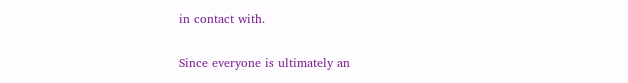in contact with.

Since everyone is ultimately an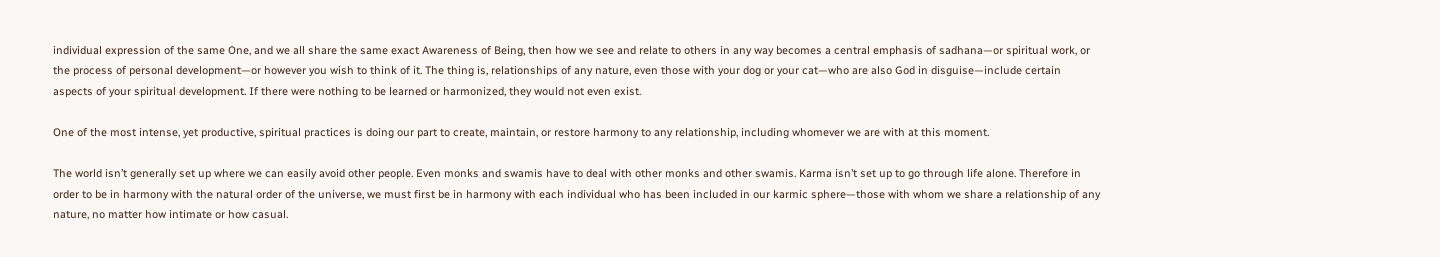individual expression of the same One, and we all share the same exact Awareness of Being, then how we see and relate to others in any way becomes a central emphasis of sadhana—or spiritual work, or the process of personal development—or however you wish to think of it. The thing is, relationships of any nature, even those with your dog or your cat—who are also God in disguise—include certain aspects of your spiritual development. If there were nothing to be learned or harmonized, they would not even exist.

One of the most intense, yet productive, spiritual practices is doing our part to create, maintain, or restore harmony to any relationship, including whomever we are with at this moment.

The world isn’t generally set up where we can easily avoid other people. Even monks and swamis have to deal with other monks and other swamis. Karma isn’t set up to go through life alone. Therefore in order to be in harmony with the natural order of the universe, we must first be in harmony with each individual who has been included in our karmic sphere—those with whom we share a relationship of any nature, no matter how intimate or how casual.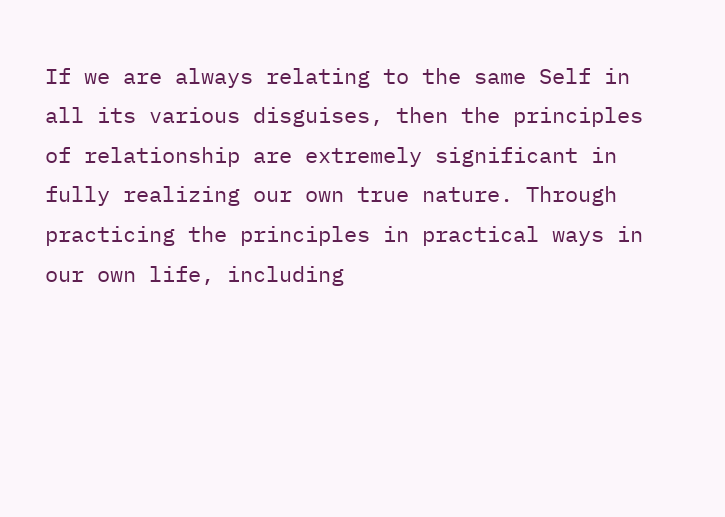If we are always relating to the same Self in all its various disguises, then the principles of relationship are extremely significant in fully realizing our own true nature. Through practicing the principles in practical ways in our own life, including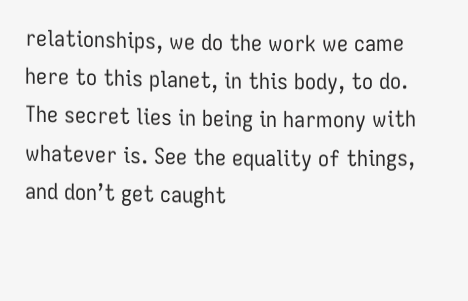relationships, we do the work we came here to this planet, in this body, to do. The secret lies in being in harmony with whatever is. See the equality of things, and don’t get caught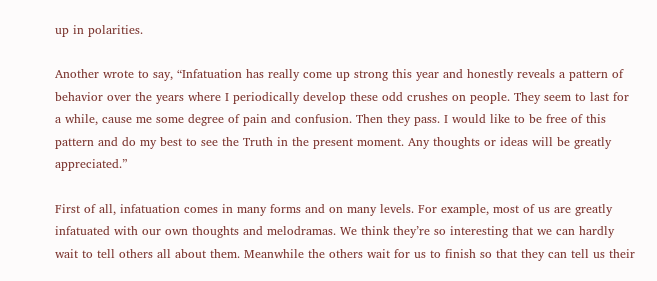up in polarities.

Another wrote to say, “Infatuation has really come up strong this year and honestly reveals a pattern of behavior over the years where I periodically develop these odd crushes on people. They seem to last for a while, cause me some degree of pain and confusion. Then they pass. I would like to be free of this pattern and do my best to see the Truth in the present moment. Any thoughts or ideas will be greatly appreciated.”

First of all, infatuation comes in many forms and on many levels. For example, most of us are greatly infatuated with our own thoughts and melodramas. We think they’re so interesting that we can hardly wait to tell others all about them. Meanwhile the others wait for us to finish so that they can tell us their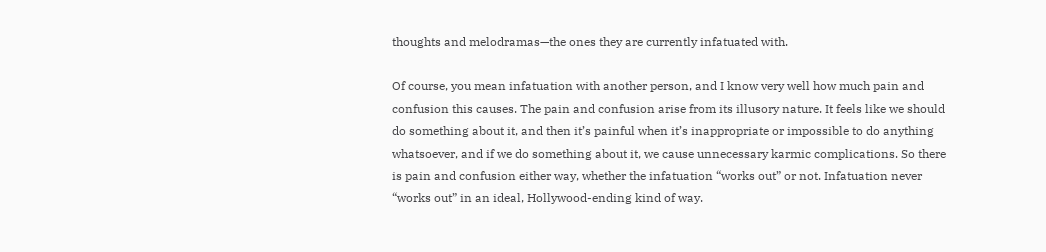thoughts and melodramas—the ones they are currently infatuated with.

Of course, you mean infatuation with another person, and I know very well how much pain and confusion this causes. The pain and confusion arise from its illusory nature. It feels like we should do something about it, and then it’s painful when it’s inappropriate or impossible to do anything whatsoever, and if we do something about it, we cause unnecessary karmic complications. So there is pain and confusion either way, whether the infatuation “works out” or not. Infatuation never “works out” in an ideal, Hollywood-ending kind of way.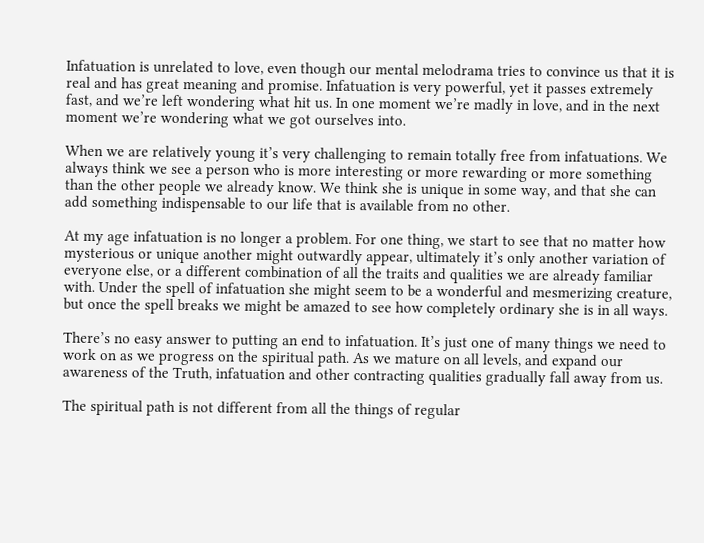Infatuation is unrelated to love, even though our mental melodrama tries to convince us that it is real and has great meaning and promise. Infatuation is very powerful, yet it passes extremely fast, and we’re left wondering what hit us. In one moment we’re madly in love, and in the next moment we’re wondering what we got ourselves into.

When we are relatively young it’s very challenging to remain totally free from infatuations. We always think we see a person who is more interesting or more rewarding or more something than the other people we already know. We think she is unique in some way, and that she can add something indispensable to our life that is available from no other.

At my age infatuation is no longer a problem. For one thing, we start to see that no matter how mysterious or unique another might outwardly appear, ultimately it’s only another variation of everyone else, or a different combination of all the traits and qualities we are already familiar with. Under the spell of infatuation she might seem to be a wonderful and mesmerizing creature, but once the spell breaks we might be amazed to see how completely ordinary she is in all ways.

There’s no easy answer to putting an end to infatuation. It’s just one of many things we need to work on as we progress on the spiritual path. As we mature on all levels, and expand our awareness of the Truth, infatuation and other contracting qualities gradually fall away from us.

The spiritual path is not different from all the things of regular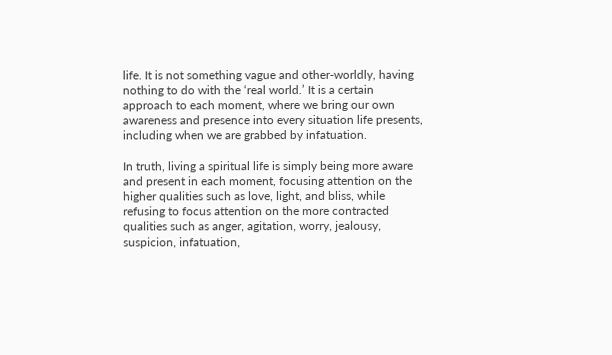life. It is not something vague and other-worldly, having nothing to do with the ‘real world.’ It is a certain approach to each moment, where we bring our own awareness and presence into every situation life presents, including when we are grabbed by infatuation.

In truth, living a spiritual life is simply being more aware and present in each moment, focusing attention on the higher qualities such as love, light, and bliss, while refusing to focus attention on the more contracted qualities such as anger, agitation, worry, jealousy, suspicion, infatuation,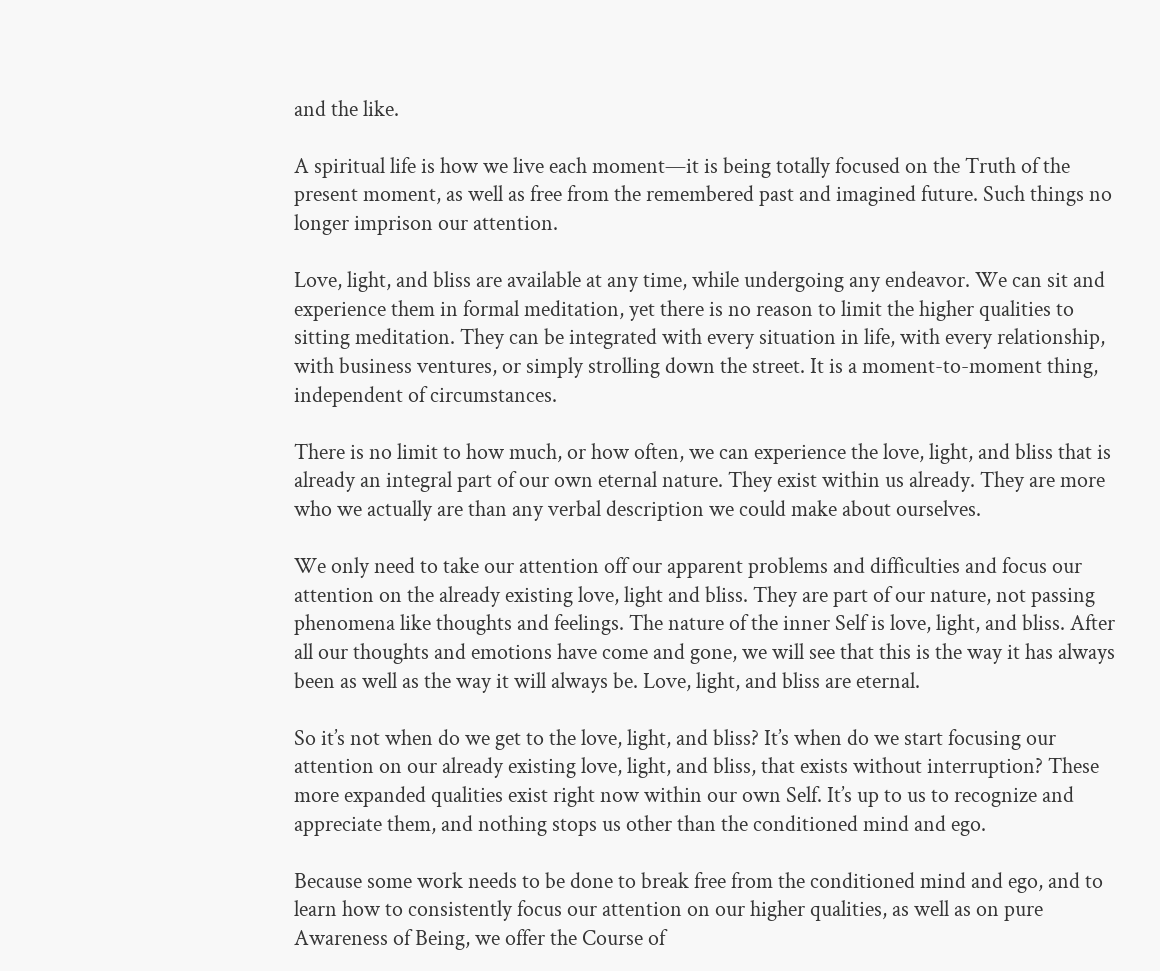and the like.

A spiritual life is how we live each moment—it is being totally focused on the Truth of the present moment, as well as free from the remembered past and imagined future. Such things no longer imprison our attention.

Love, light, and bliss are available at any time, while undergoing any endeavor. We can sit and experience them in formal meditation, yet there is no reason to limit the higher qualities to sitting meditation. They can be integrated with every situation in life, with every relationship, with business ventures, or simply strolling down the street. It is a moment-to-moment thing, independent of circumstances.

There is no limit to how much, or how often, we can experience the love, light, and bliss that is already an integral part of our own eternal nature. They exist within us already. They are more who we actually are than any verbal description we could make about ourselves.

We only need to take our attention off our apparent problems and difficulties and focus our attention on the already existing love, light and bliss. They are part of our nature, not passing phenomena like thoughts and feelings. The nature of the inner Self is love, light, and bliss. After all our thoughts and emotions have come and gone, we will see that this is the way it has always been as well as the way it will always be. Love, light, and bliss are eternal.

So it’s not when do we get to the love, light, and bliss? It’s when do we start focusing our attention on our already existing love, light, and bliss, that exists without interruption? These more expanded qualities exist right now within our own Self. It’s up to us to recognize and appreciate them, and nothing stops us other than the conditioned mind and ego.

Because some work needs to be done to break free from the conditioned mind and ego, and to learn how to consistently focus our attention on our higher qualities, as well as on pure Awareness of Being, we offer the Course of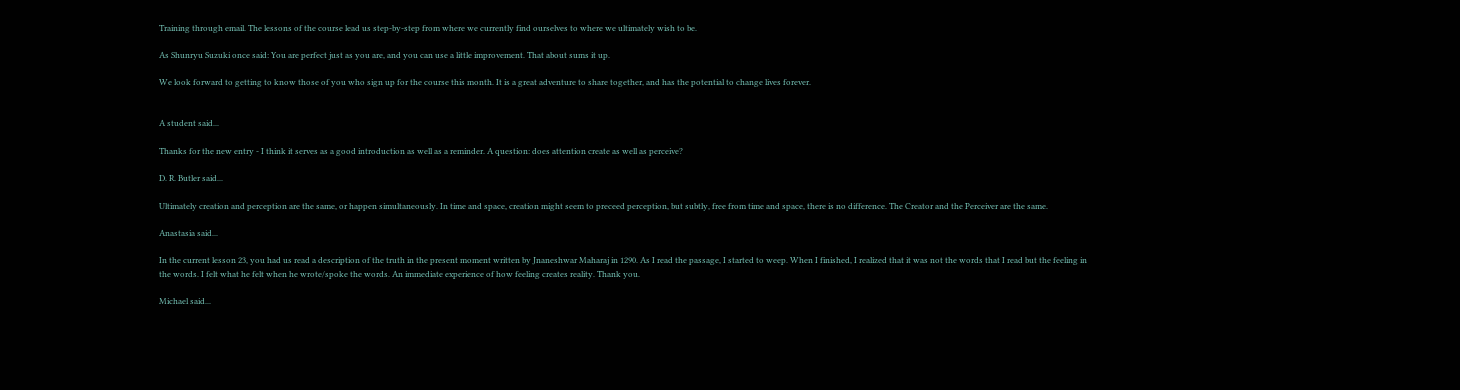Training through email. The lessons of the course lead us step-by-step from where we currently find ourselves to where we ultimately wish to be.

As Shunryu Suzuki once said: You are perfect just as you are, and you can use a little improvement. That about sums it up.

We look forward to getting to know those of you who sign up for the course this month. It is a great adventure to share together, and has the potential to change lives forever.


A student said...

Thanks for the new entry - I think it serves as a good introduction as well as a reminder. A question: does attention create as well as perceive?

D. R. Butler said...

Ultimately creation and perception are the same, or happen simultaneously. In time and space, creation might seem to preceed perception, but subtly, free from time and space, there is no difference. The Creator and the Perceiver are the same.

Anastasia said...

In the current lesson 23, you had us read a description of the truth in the present moment written by Jnaneshwar Maharaj in 1290. As I read the passage, I started to weep. When I finished, I realized that it was not the words that I read but the feeling in the words. I felt what he felt when he wrote/spoke the words. An immediate experience of how feeling creates reality. Thank you.

Michael said...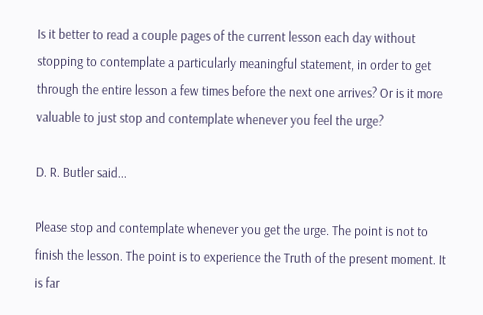Is it better to read a couple pages of the current lesson each day without stopping to contemplate a particularly meaningful statement, in order to get through the entire lesson a few times before the next one arrives? Or is it more valuable to just stop and contemplate whenever you feel the urge?

D. R. Butler said...

Please stop and contemplate whenever you get the urge. The point is not to finish the lesson. The point is to experience the Truth of the present moment. It is far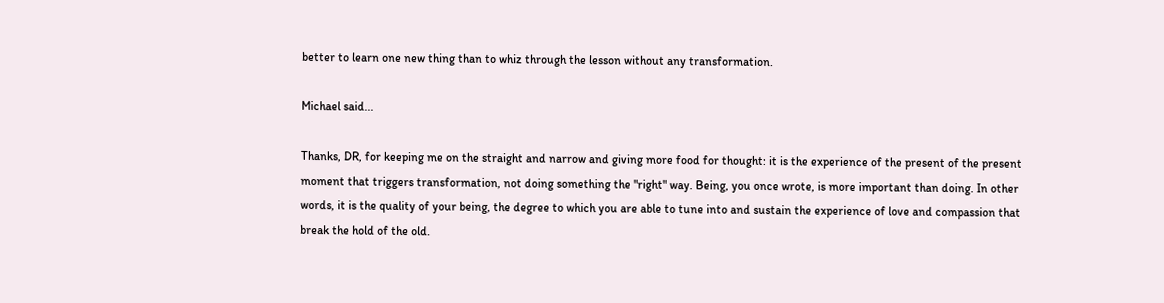better to learn one new thing than to whiz through the lesson without any transformation.

Michael said...

Thanks, DR, for keeping me on the straight and narrow and giving more food for thought: it is the experience of the present of the present moment that triggers transformation, not doing something the "right" way. Being, you once wrote, is more important than doing. In other words, it is the quality of your being, the degree to which you are able to tune into and sustain the experience of love and compassion that break the hold of the old.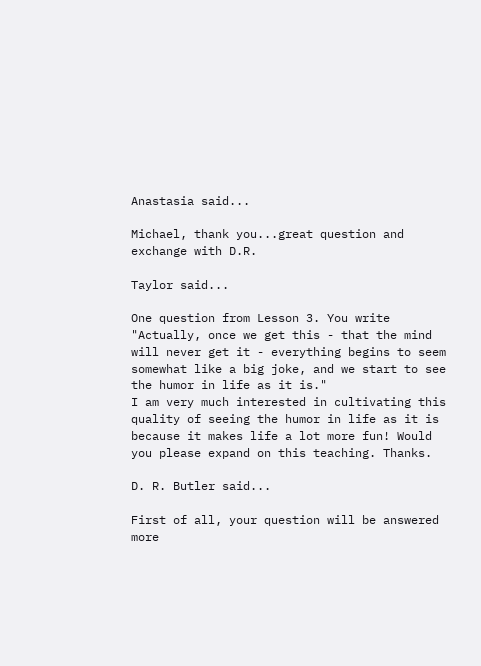Anastasia said...

Michael, thank you...great question and exchange with D.R.

Taylor said...

One question from Lesson 3. You write "Actually, once we get this - that the mind will never get it - everything begins to seem somewhat like a big joke, and we start to see the humor in life as it is."
I am very much interested in cultivating this quality of seeing the humor in life as it is because it makes life a lot more fun! Would you please expand on this teaching. Thanks.

D. R. Butler said...

First of all, your question will be answered more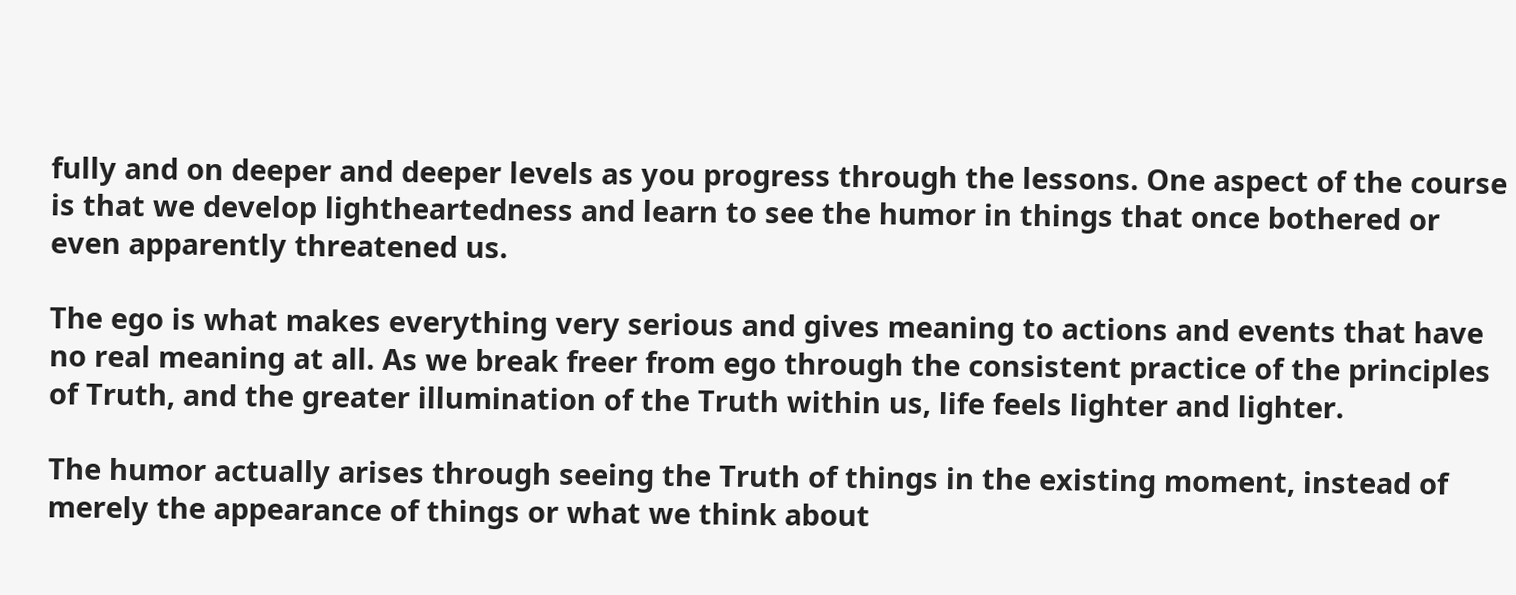fully and on deeper and deeper levels as you progress through the lessons. One aspect of the course is that we develop lightheartedness and learn to see the humor in things that once bothered or even apparently threatened us.

The ego is what makes everything very serious and gives meaning to actions and events that have no real meaning at all. As we break freer from ego through the consistent practice of the principles of Truth, and the greater illumination of the Truth within us, life feels lighter and lighter.

The humor actually arises through seeing the Truth of things in the existing moment, instead of merely the appearance of things or what we think about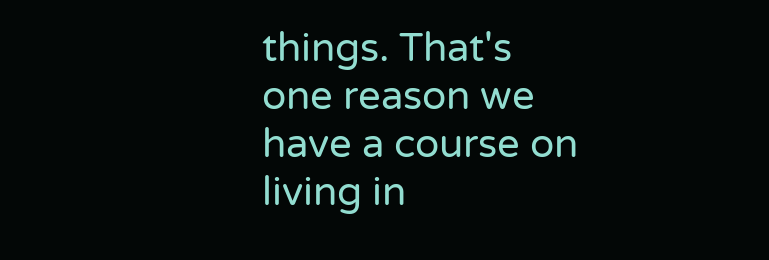things. That's one reason we have a course on living in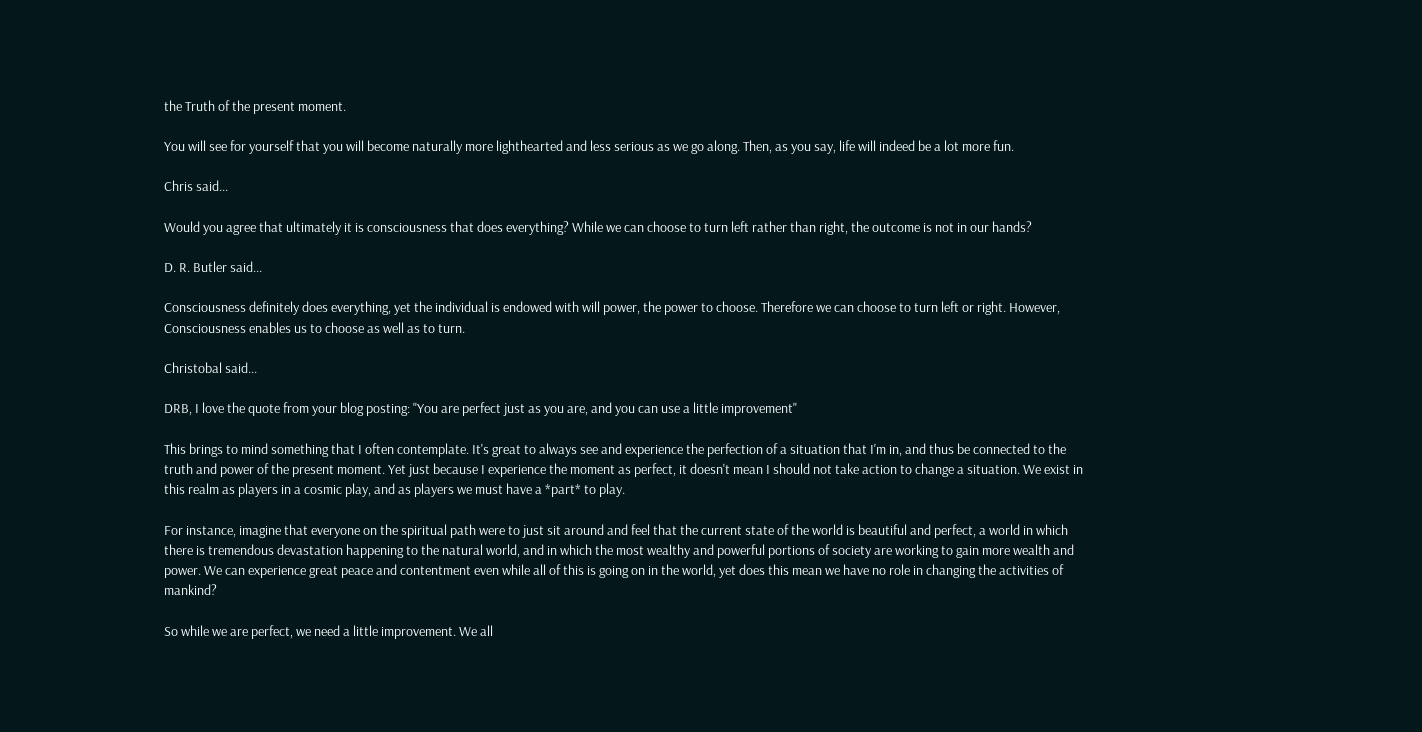the Truth of the present moment.

You will see for yourself that you will become naturally more lighthearted and less serious as we go along. Then, as you say, life will indeed be a lot more fun.

Chris said...

Would you agree that ultimately it is consciousness that does everything? While we can choose to turn left rather than right, the outcome is not in our hands?

D. R. Butler said...

Consciousness definitely does everything, yet the individual is endowed with will power, the power to choose. Therefore we can choose to turn left or right. However, Consciousness enables us to choose as well as to turn.

Christobal said...

DRB, I love the quote from your blog posting: "You are perfect just as you are, and you can use a little improvement"

This brings to mind something that I often contemplate. It's great to always see and experience the perfection of a situation that I'm in, and thus be connected to the truth and power of the present moment. Yet just because I experience the moment as perfect, it doesn't mean I should not take action to change a situation. We exist in this realm as players in a cosmic play, and as players we must have a *part* to play.

For instance, imagine that everyone on the spiritual path were to just sit around and feel that the current state of the world is beautiful and perfect, a world in which there is tremendous devastation happening to the natural world, and in which the most wealthy and powerful portions of society are working to gain more wealth and power. We can experience great peace and contentment even while all of this is going on in the world, yet does this mean we have no role in changing the activities of mankind?

So while we are perfect, we need a little improvement. We all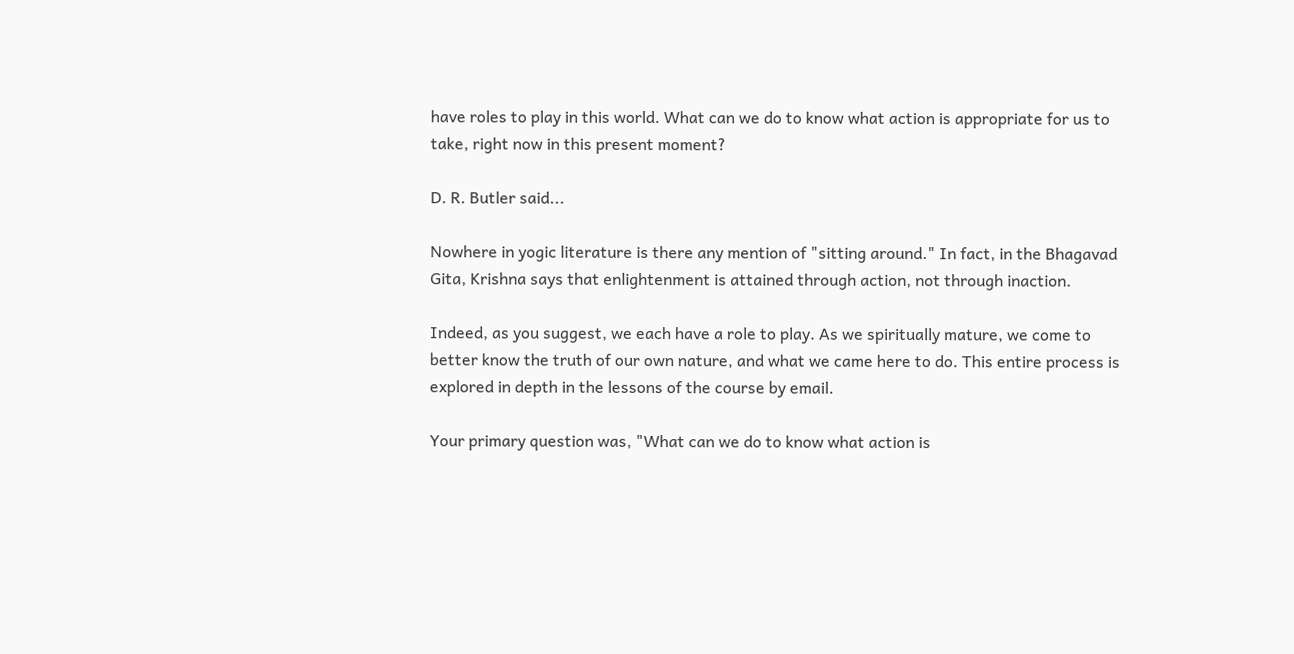have roles to play in this world. What can we do to know what action is appropriate for us to take, right now in this present moment?

D. R. Butler said...

Nowhere in yogic literature is there any mention of "sitting around." In fact, in the Bhagavad Gita, Krishna says that enlightenment is attained through action, not through inaction.

Indeed, as you suggest, we each have a role to play. As we spiritually mature, we come to better know the truth of our own nature, and what we came here to do. This entire process is explored in depth in the lessons of the course by email.

Your primary question was, "What can we do to know what action is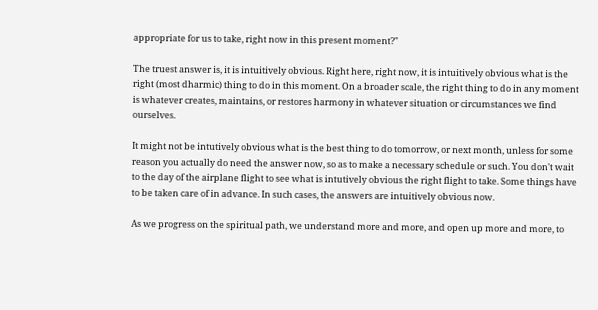appropriate for us to take, right now in this present moment?"

The truest answer is, it is intuitively obvious. Right here, right now, it is intuitively obvious what is the right (most dharmic) thing to do in this moment. On a broader scale, the right thing to do in any moment is whatever creates, maintains, or restores harmony in whatever situation or circumstances we find ourselves.

It might not be intutively obvious what is the best thing to do tomorrow, or next month, unless for some reason you actually do need the answer now, so as to make a necessary schedule or such. You don't wait to the day of the airplane flight to see what is intutively obvious the right flight to take. Some things have to be taken care of in advance. In such cases, the answers are intuitively obvious now.

As we progress on the spiritual path, we understand more and more, and open up more and more, to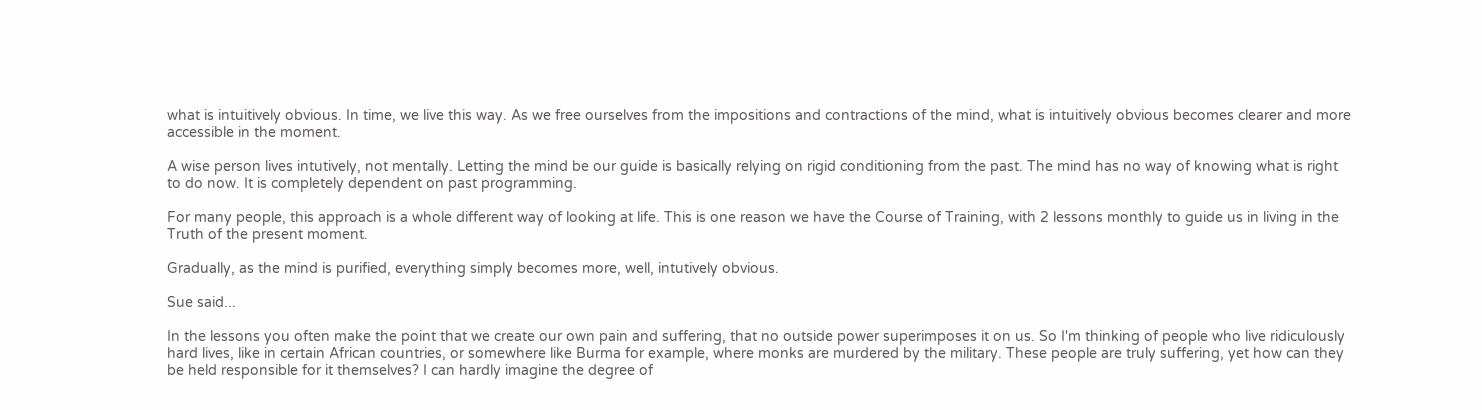what is intuitively obvious. In time, we live this way. As we free ourselves from the impositions and contractions of the mind, what is intuitively obvious becomes clearer and more accessible in the moment.

A wise person lives intutively, not mentally. Letting the mind be our guide is basically relying on rigid conditioning from the past. The mind has no way of knowing what is right to do now. It is completely dependent on past programming.

For many people, this approach is a whole different way of looking at life. This is one reason we have the Course of Training, with 2 lessons monthly to guide us in living in the Truth of the present moment.

Gradually, as the mind is purified, everything simply becomes more, well, intutively obvious.

Sue said...

In the lessons you often make the point that we create our own pain and suffering, that no outside power superimposes it on us. So I'm thinking of people who live ridiculously hard lives, like in certain African countries, or somewhere like Burma for example, where monks are murdered by the military. These people are truly suffering, yet how can they be held responsible for it themselves? I can hardly imagine the degree of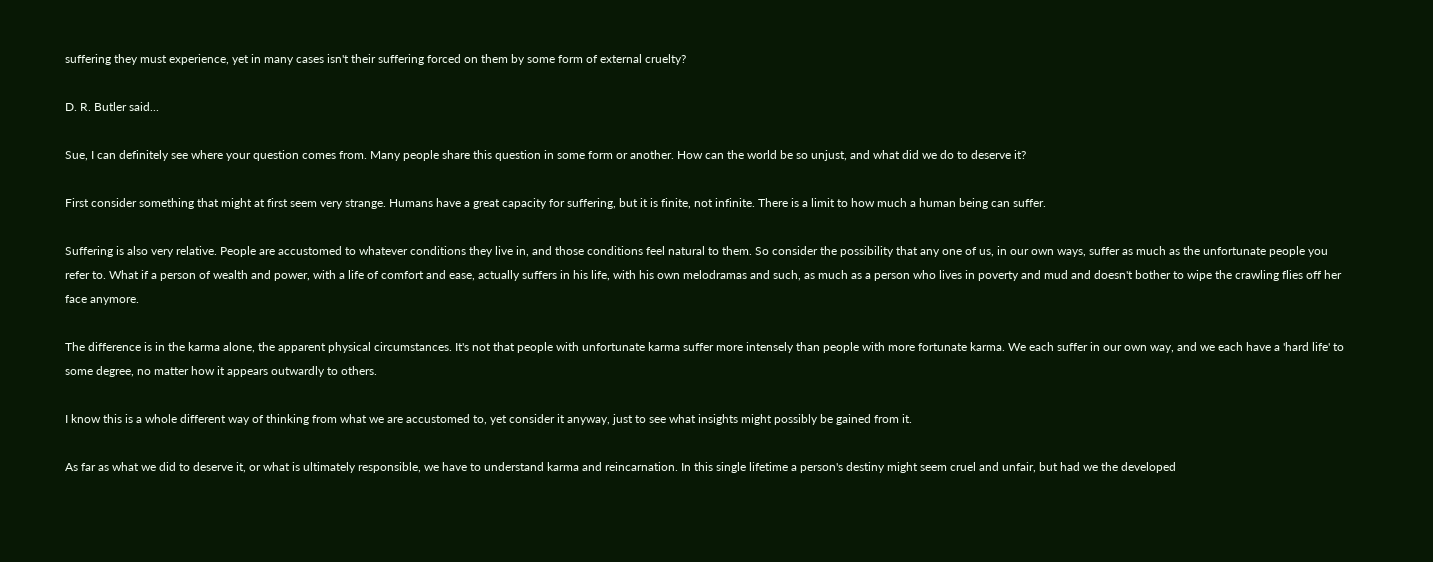suffering they must experience, yet in many cases isn't their suffering forced on them by some form of external cruelty?

D. R. Butler said...

Sue, I can definitely see where your question comes from. Many people share this question in some form or another. How can the world be so unjust, and what did we do to deserve it?

First consider something that might at first seem very strange. Humans have a great capacity for suffering, but it is finite, not infinite. There is a limit to how much a human being can suffer.

Suffering is also very relative. People are accustomed to whatever conditions they live in, and those conditions feel natural to them. So consider the possibility that any one of us, in our own ways, suffer as much as the unfortunate people you refer to. What if a person of wealth and power, with a life of comfort and ease, actually suffers in his life, with his own melodramas and such, as much as a person who lives in poverty and mud and doesn't bother to wipe the crawling flies off her face anymore.

The difference is in the karma alone, the apparent physical circumstances. It's not that people with unfortunate karma suffer more intensely than people with more fortunate karma. We each suffer in our own way, and we each have a 'hard life' to some degree, no matter how it appears outwardly to others.

I know this is a whole different way of thinking from what we are accustomed to, yet consider it anyway, just to see what insights might possibly be gained from it.

As far as what we did to deserve it, or what is ultimately responsible, we have to understand karma and reincarnation. In this single lifetime a person's destiny might seem cruel and unfair, but had we the developed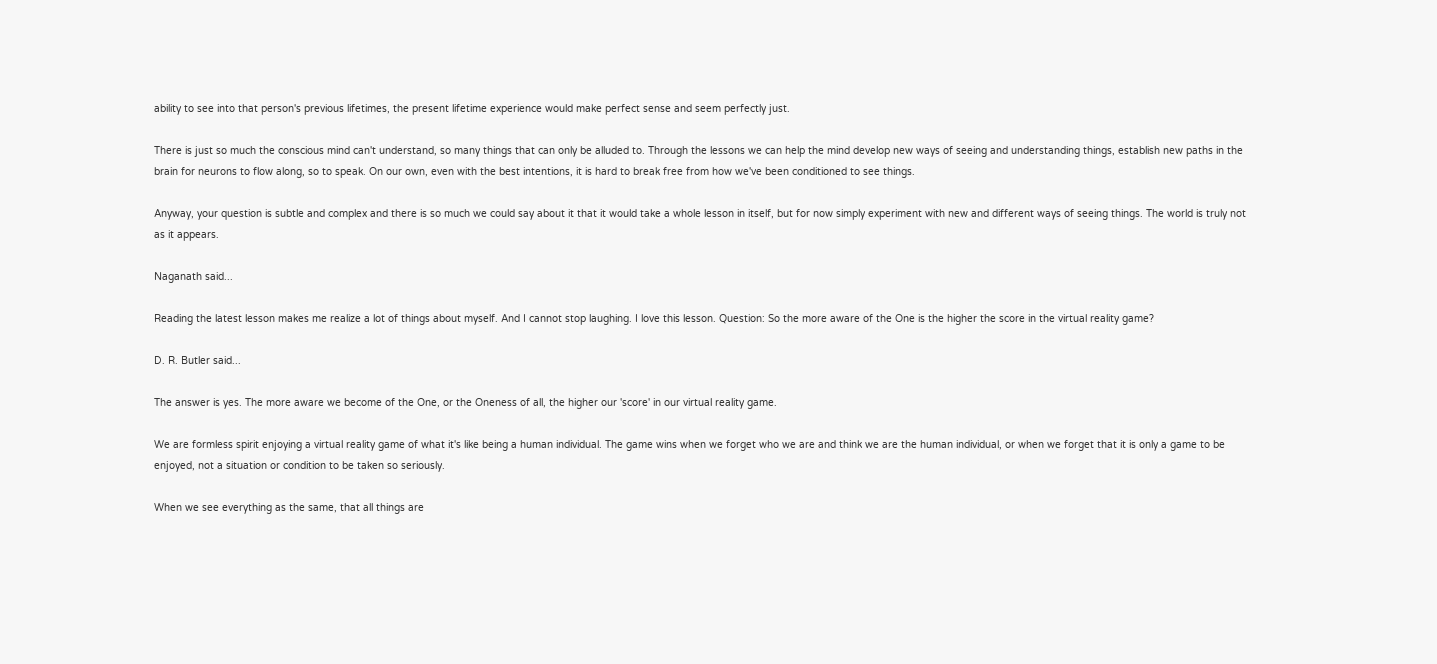ability to see into that person's previous lifetimes, the present lifetime experience would make perfect sense and seem perfectly just.

There is just so much the conscious mind can't understand, so many things that can only be alluded to. Through the lessons we can help the mind develop new ways of seeing and understanding things, establish new paths in the brain for neurons to flow along, so to speak. On our own, even with the best intentions, it is hard to break free from how we've been conditioned to see things.

Anyway, your question is subtle and complex and there is so much we could say about it that it would take a whole lesson in itself, but for now simply experiment with new and different ways of seeing things. The world is truly not as it appears.

Naganath said...

Reading the latest lesson makes me realize a lot of things about myself. And I cannot stop laughing. I love this lesson. Question: So the more aware of the One is the higher the score in the virtual reality game?

D. R. Butler said...

The answer is yes. The more aware we become of the One, or the Oneness of all, the higher our 'score' in our virtual reality game.

We are formless spirit enjoying a virtual reality game of what it's like being a human individual. The game wins when we forget who we are and think we are the human individual, or when we forget that it is only a game to be enjoyed, not a situation or condition to be taken so seriously.

When we see everything as the same, that all things are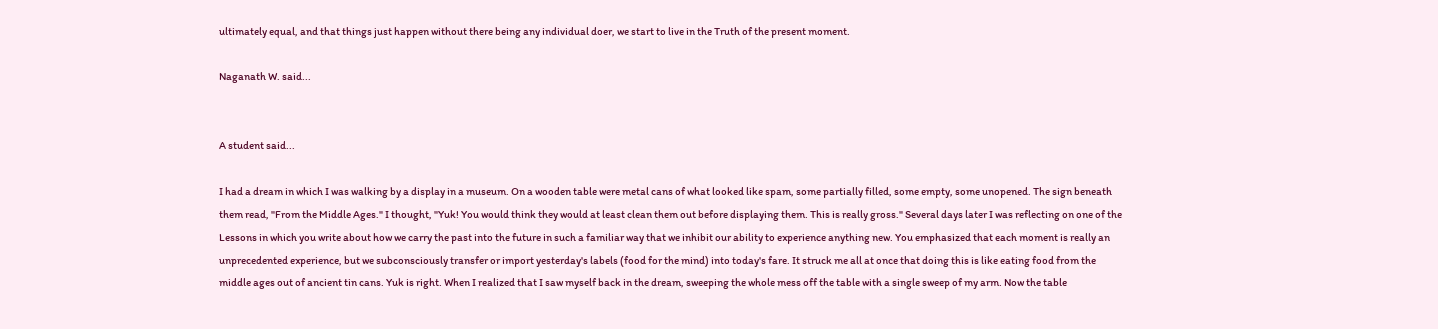ultimately equal, and that things just happen without there being any individual doer, we start to live in the Truth of the present moment.

Naganath W. said...


A student said...

I had a dream in which I was walking by a display in a museum. On a wooden table were metal cans of what looked like spam, some partially filled, some empty, some unopened. The sign beneath them read, "From the Middle Ages." I thought, "Yuk! You would think they would at least clean them out before displaying them. This is really gross." Several days later I was reflecting on one of the Lessons in which you write about how we carry the past into the future in such a familiar way that we inhibit our ability to experience anything new. You emphasized that each moment is really an unprecedented experience, but we subconsciously transfer or import yesterday's labels (food for the mind) into today's fare. It struck me all at once that doing this is like eating food from the middle ages out of ancient tin cans. Yuk is right. When I realized that I saw myself back in the dream, sweeping the whole mess off the table with a single sweep of my arm. Now the table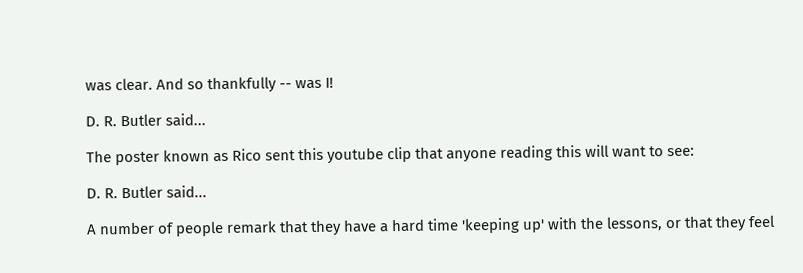was clear. And so thankfully -- was I!

D. R. Butler said...

The poster known as Rico sent this youtube clip that anyone reading this will want to see:

D. R. Butler said...

A number of people remark that they have a hard time 'keeping up' with the lessons, or that they feel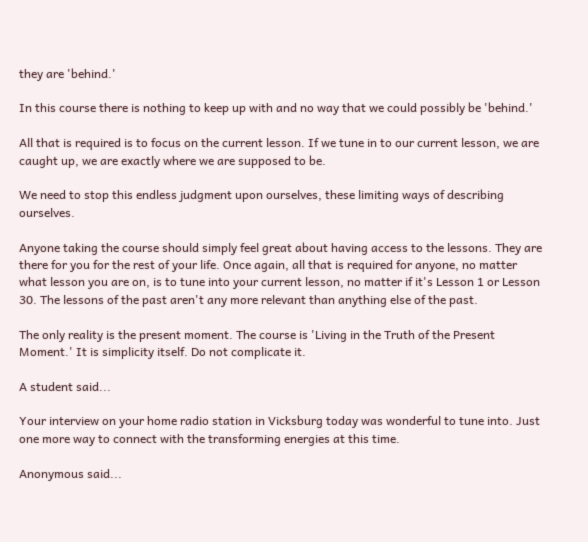they are 'behind.'

In this course there is nothing to keep up with and no way that we could possibly be 'behind.'

All that is required is to focus on the current lesson. If we tune in to our current lesson, we are caught up, we are exactly where we are supposed to be.

We need to stop this endless judgment upon ourselves, these limiting ways of describing ourselves.

Anyone taking the course should simply feel great about having access to the lessons. They are there for you for the rest of your life. Once again, all that is required for anyone, no matter what lesson you are on, is to tune into your current lesson, no matter if it's Lesson 1 or Lesson 30. The lessons of the past aren't any more relevant than anything else of the past.

The only reality is the present moment. The course is 'Living in the Truth of the Present Moment.' It is simplicity itself. Do not complicate it.

A student said...

Your interview on your home radio station in Vicksburg today was wonderful to tune into. Just one more way to connect with the transforming energies at this time.

Anonymous said...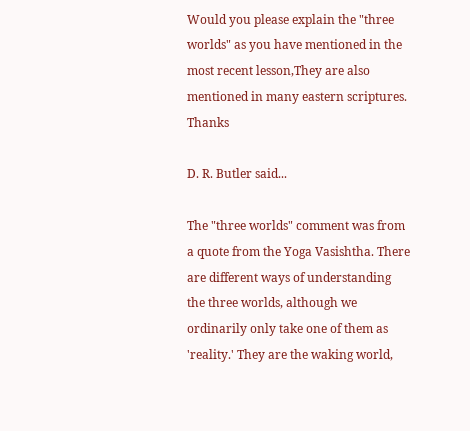Would you please explain the "three worlds" as you have mentioned in the most recent lesson,They are also mentioned in many eastern scriptures. Thanks

D. R. Butler said...

The "three worlds" comment was from a quote from the Yoga Vasishtha. There are different ways of understanding the three worlds, although we ordinarily only take one of them as 'reality.' They are the waking world,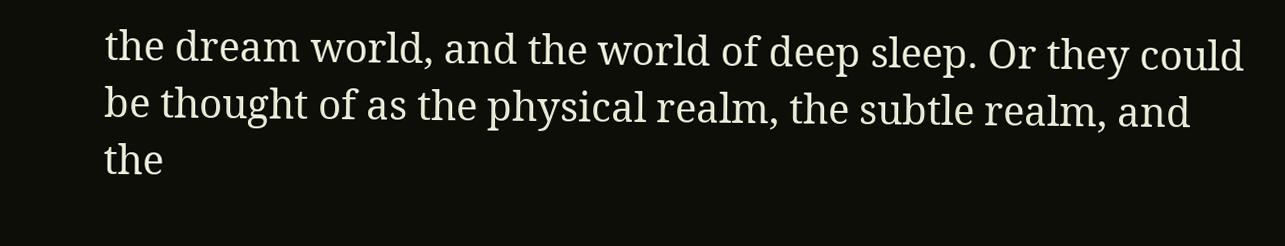the dream world, and the world of deep sleep. Or they could be thought of as the physical realm, the subtle realm, and the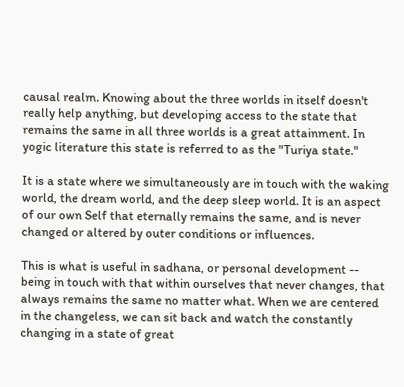causal realm. Knowing about the three worlds in itself doesn't really help anything, but developing access to the state that remains the same in all three worlds is a great attainment. In yogic literature this state is referred to as the "Turiya state."

It is a state where we simultaneously are in touch with the waking world, the dream world, and the deep sleep world. It is an aspect of our own Self that eternally remains the same, and is never changed or altered by outer conditions or influences.

This is what is useful in sadhana, or personal development -- being in touch with that within ourselves that never changes, that always remains the same no matter what. When we are centered in the changeless, we can sit back and watch the constantly changing in a state of great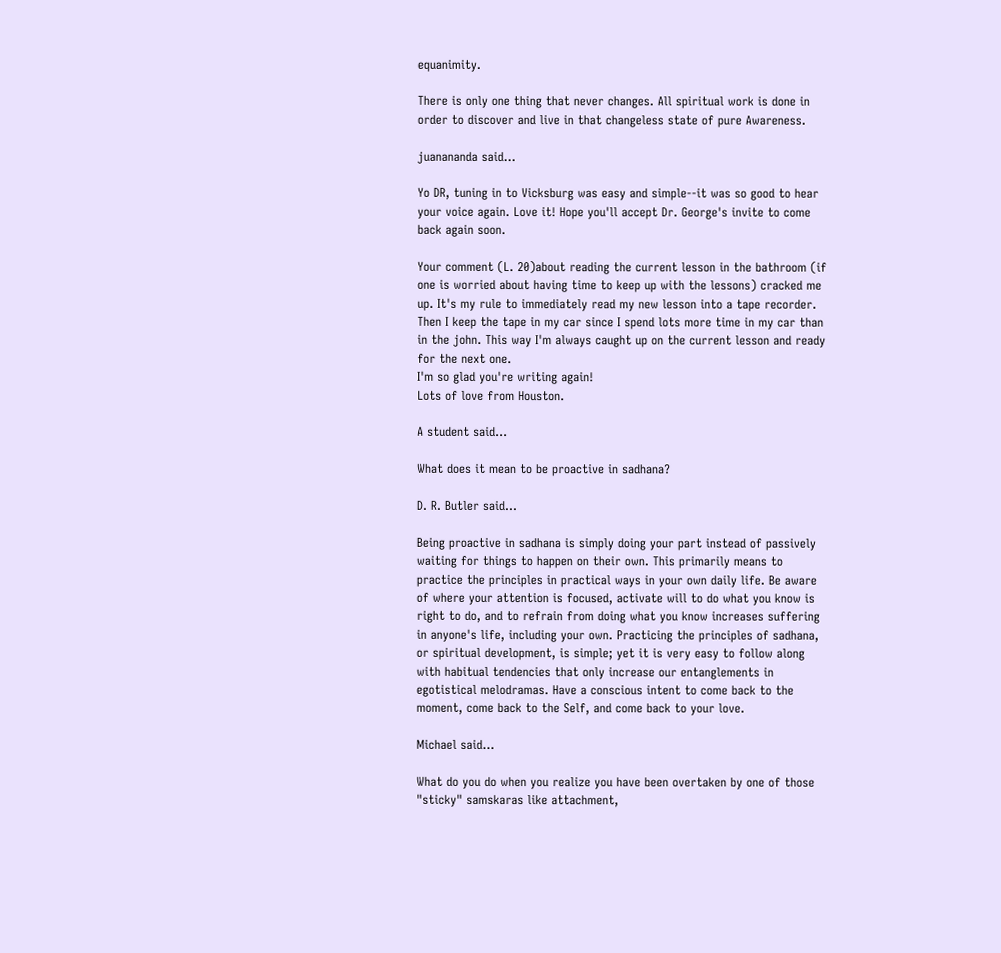equanimity.

There is only one thing that never changes. All spiritual work is done in order to discover and live in that changeless state of pure Awareness.

juanananda said...

Yo DR, tuning in to Vicksburg was easy and simple--it was so good to hear your voice again. Love it! Hope you'll accept Dr. George's invite to come back again soon.

Your comment (L. 20)about reading the current lesson in the bathroom (if one is worried about having time to keep up with the lessons) cracked me up. It's my rule to immediately read my new lesson into a tape recorder. Then I keep the tape in my car since I spend lots more time in my car than in the john. This way I'm always caught up on the current lesson and ready for the next one.
I'm so glad you're writing again!
Lots of love from Houston.

A student said...

What does it mean to be proactive in sadhana?

D. R. Butler said...

Being proactive in sadhana is simply doing your part instead of passively waiting for things to happen on their own. This primarily means to practice the principles in practical ways in your own daily life. Be aware of where your attention is focused, activate will to do what you know is right to do, and to refrain from doing what you know increases suffering in anyone's life, including your own. Practicing the principles of sadhana, or spiritual development, is simple; yet it is very easy to follow along with habitual tendencies that only increase our entanglements in egotistical melodramas. Have a conscious intent to come back to the moment, come back to the Self, and come back to your love.

Michael said...

What do you do when you realize you have been overtaken by one of those "sticky" samskaras like attachment,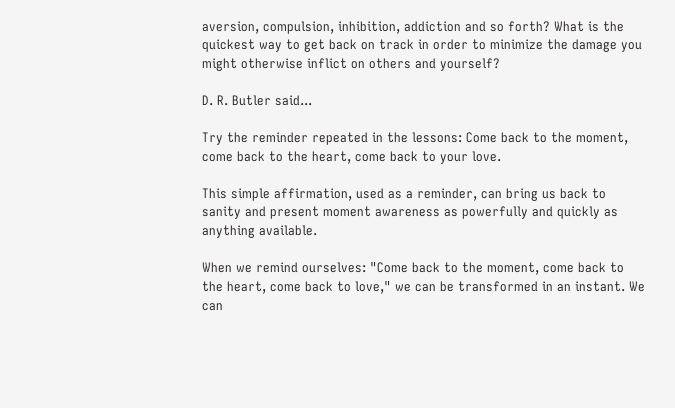aversion, compulsion, inhibition, addiction and so forth? What is the quickest way to get back on track in order to minimize the damage you might otherwise inflict on others and yourself?

D. R. Butler said...

Try the reminder repeated in the lessons: Come back to the moment, come back to the heart, come back to your love.

This simple affirmation, used as a reminder, can bring us back to sanity and present moment awareness as powerfully and quickly as anything available.

When we remind ourselves: "Come back to the moment, come back to the heart, come back to love," we can be transformed in an instant. We can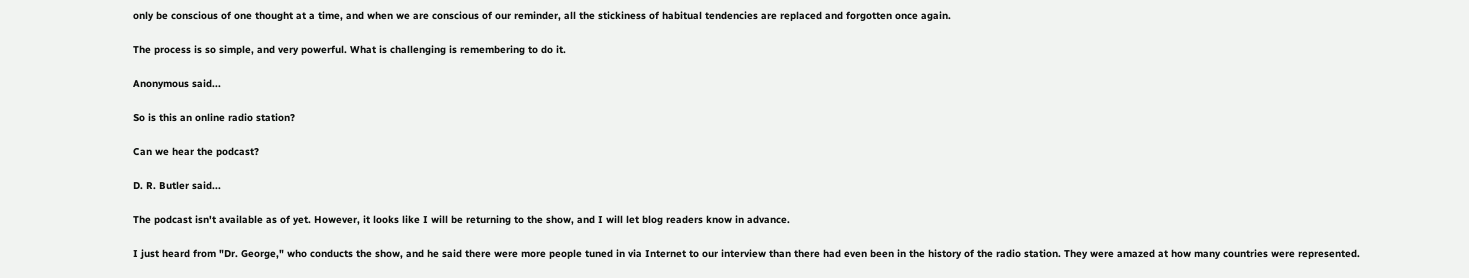only be conscious of one thought at a time, and when we are conscious of our reminder, all the stickiness of habitual tendencies are replaced and forgotten once again.

The process is so simple, and very powerful. What is challenging is remembering to do it.

Anonymous said...

So is this an online radio station?

Can we hear the podcast?

D. R. Butler said...

The podcast isn't available as of yet. However, it looks like I will be returning to the show, and I will let blog readers know in advance.

I just heard from "Dr. George," who conducts the show, and he said there were more people tuned in via Internet to our interview than there had even been in the history of the radio station. They were amazed at how many countries were represented.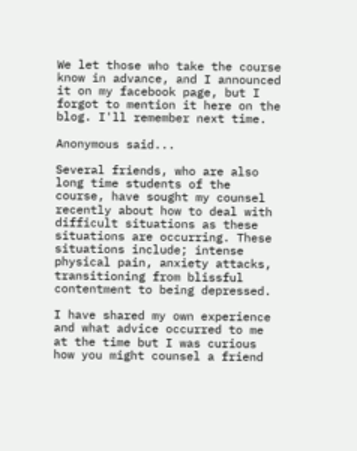We let those who take the course know in advance, and I announced it on my facebook page, but I forgot to mention it here on the blog. I'll remember next time.

Anonymous said...

Several friends, who are also long time students of the course, have sought my counsel recently about how to deal with difficult situations as these situations are occurring. These situations include; intense physical pain, anxiety attacks, transitioning from blissful contentment to being depressed.

I have shared my own experience and what advice occurred to me at the time but I was curious how you might counsel a friend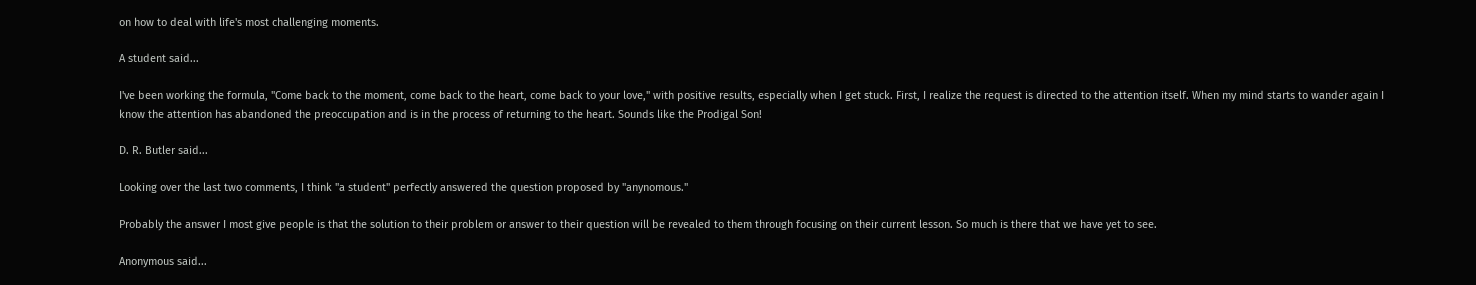on how to deal with life's most challenging moments.

A student said...

I've been working the formula, "Come back to the moment, come back to the heart, come back to your love," with positive results, especially when I get stuck. First, I realize the request is directed to the attention itself. When my mind starts to wander again I know the attention has abandoned the preoccupation and is in the process of returning to the heart. Sounds like the Prodigal Son!

D. R. Butler said...

Looking over the last two comments, I think "a student" perfectly answered the question proposed by "anynomous."

Probably the answer I most give people is that the solution to their problem or answer to their question will be revealed to them through focusing on their current lesson. So much is there that we have yet to see.

Anonymous said...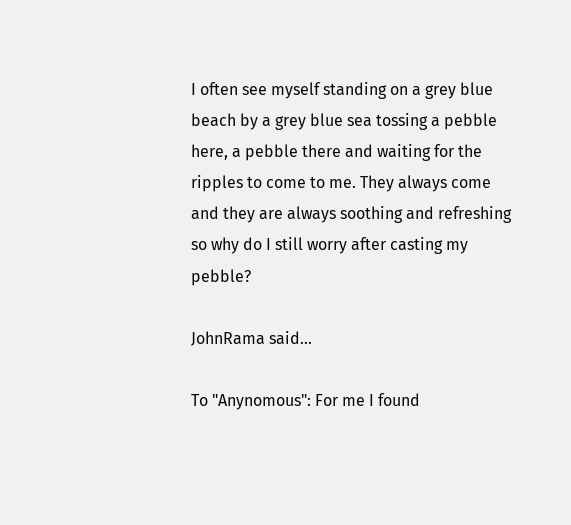I often see myself standing on a grey blue beach by a grey blue sea tossing a pebble here, a pebble there and waiting for the ripples to come to me. They always come and they are always soothing and refreshing so why do I still worry after casting my pebble?

JohnRama said...

To "Anynomous": For me I found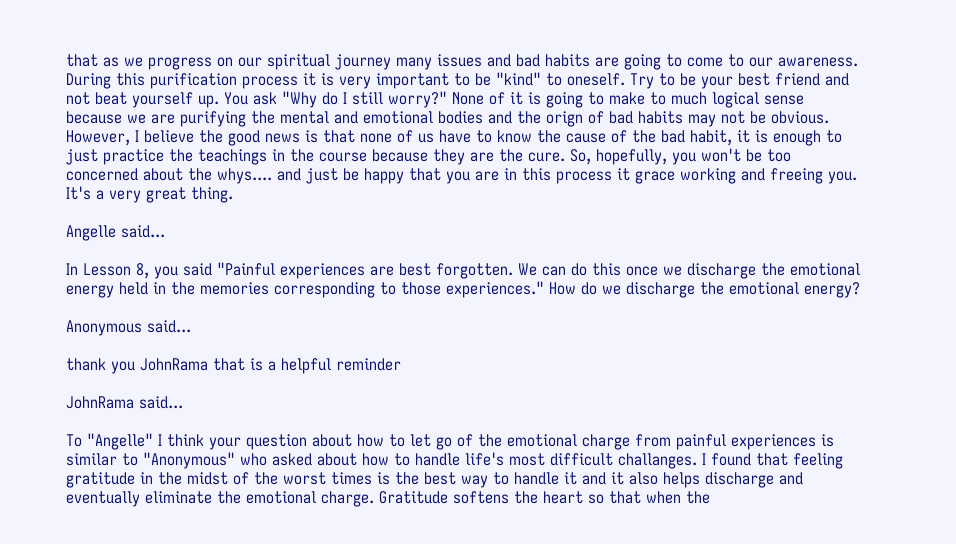that as we progress on our spiritual journey many issues and bad habits are going to come to our awareness. During this purification process it is very important to be "kind" to oneself. Try to be your best friend and not beat yourself up. You ask "Why do I still worry?" None of it is going to make to much logical sense because we are purifying the mental and emotional bodies and the orign of bad habits may not be obvious. However, I believe the good news is that none of us have to know the cause of the bad habit, it is enough to just practice the teachings in the course because they are the cure. So, hopefully, you won't be too concerned about the whys.... and just be happy that you are in this process it grace working and freeing you. It's a very great thing.

Angelle said...

In Lesson 8, you said "Painful experiences are best forgotten. We can do this once we discharge the emotional energy held in the memories corresponding to those experiences." How do we discharge the emotional energy?

Anonymous said...

thank you JohnRama that is a helpful reminder

JohnRama said...

To "Angelle" I think your question about how to let go of the emotional charge from painful experiences is similar to "Anonymous" who asked about how to handle life's most difficult challanges. I found that feeling gratitude in the midst of the worst times is the best way to handle it and it also helps discharge and eventually eliminate the emotional charge. Gratitude softens the heart so that when the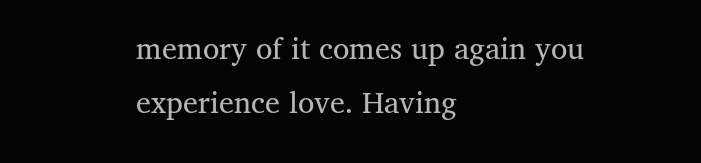memory of it comes up again you experience love. Having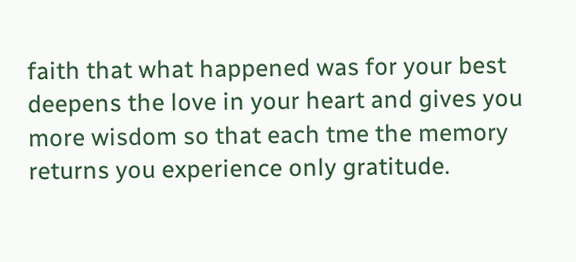faith that what happened was for your best deepens the love in your heart and gives you more wisdom so that each tme the memory returns you experience only gratitude.